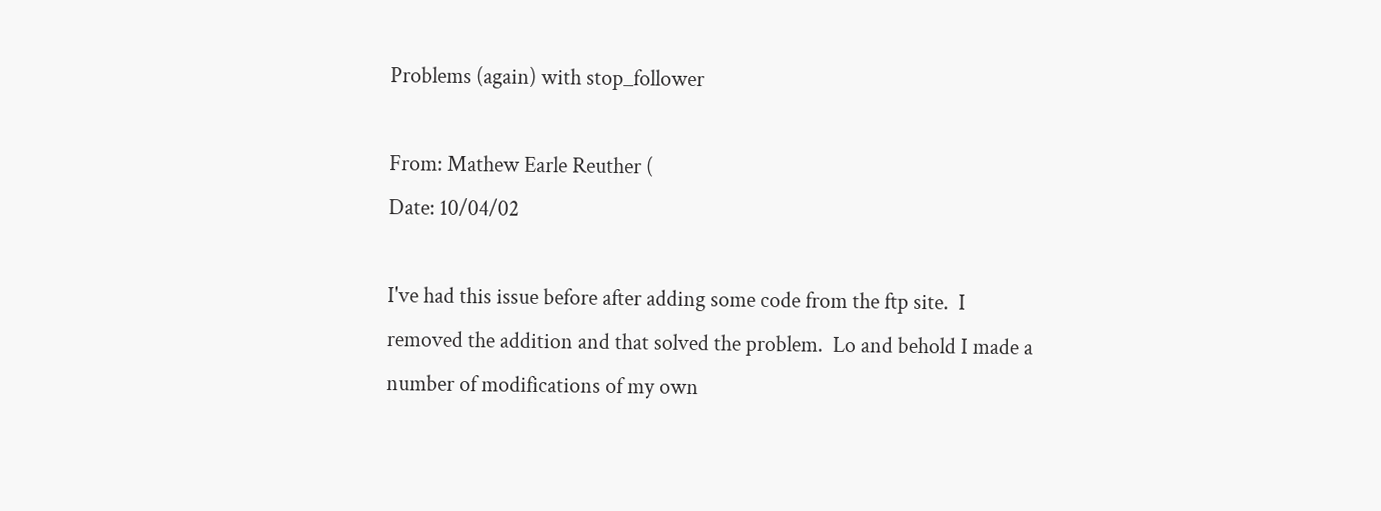Problems (again) with stop_follower

From: Mathew Earle Reuther (
Date: 10/04/02

I've had this issue before after adding some code from the ftp site.  I
removed the addition and that solved the problem.  Lo and behold I made a
number of modifications of my own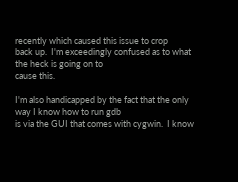recently which caused this issue to crop
back up.  I'm exceedingly confused as to what the heck is going on to
cause this.

I'm also handicapped by the fact that the only way I know how to run gdb
is via the GUI that comes with cygwin.  I know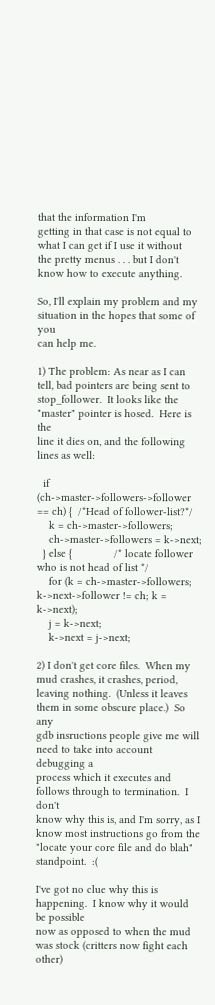that the information I'm
getting in that case is not equal to what I can get if I use it without
the pretty menus . . . but I don't know how to execute anything.

So, I'll explain my problem and my situation in the hopes that some of you
can help me.

1) The problem: As near as I can tell, bad pointers are being sent to
stop_follower.  It looks like the "master" pointer is hosed.  Here is the
line it dies on, and the following lines as well:

  if (ch->master->followers->follower == ch) {  /*Head of follower-list?*/
    k = ch->master->followers;
    ch->master->followers = k->next;
  } else {              /* locate follower who is not head of list */
    for (k = ch->master->followers; k->next->follower != ch; k = k->next);
    j = k->next;
    k->next = j->next;

2) I don't get core files.  When my mud crashes, it crashes, period,
leaving nothing.  (Unless it leaves them in some obscure place.)  So any
gdb insructions people give me will need to take into account debugging a
process which it executes and follows through to termination.  I don't
know why this is, and I'm sorry, as I know most instructions go from the
"locate your core file and do blah" standpoint.  :(

I've got no clue why this is happening.  I know why it would be possible
now as opposed to when the mud was stock (critters now fight each other)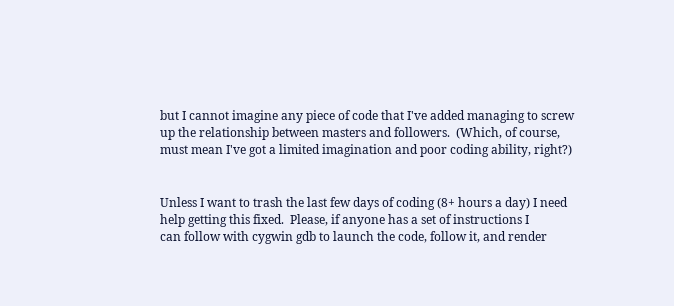but I cannot imagine any piece of code that I've added managing to screw
up the relationship between masters and followers.  (Which, of course,
must mean I've got a limited imagination and poor coding ability, right?)


Unless I want to trash the last few days of coding (8+ hours a day) I need
help getting this fixed.  Please, if anyone has a set of instructions I
can follow with cygwin gdb to launch the code, follow it, and render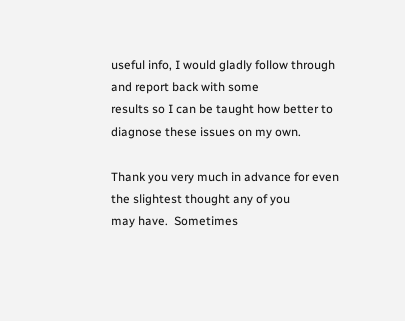useful info, I would gladly follow through and report back with some
results so I can be taught how better to diagnose these issues on my own.

Thank you very much in advance for even the slightest thought any of you
may have.  Sometimes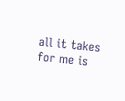all it takes for me is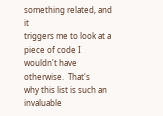something related, and it
triggers me to look at a piece of code I wouldn't have otherwise.  That's
why this list is such an invaluable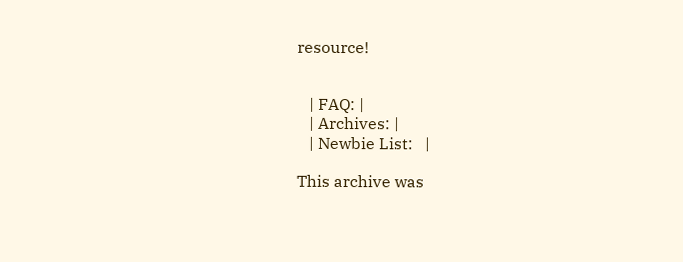resource!


   | FAQ: |
   | Archives: |
   | Newbie List:   |

This archive was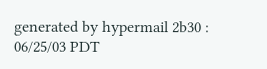generated by hypermail 2b30 : 06/25/03 PDT